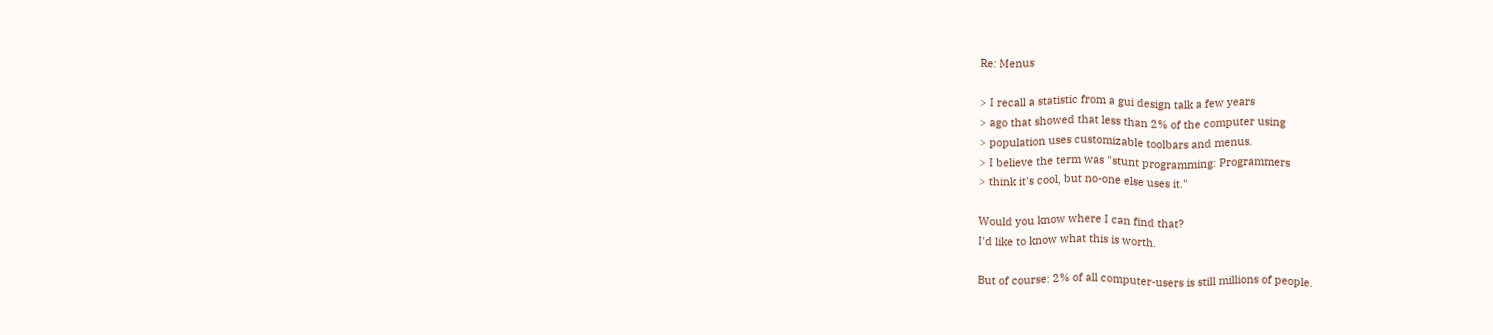Re: Menus

> I recall a statistic from a gui design talk a few years
> ago that showed that less than 2% of the computer using
> population uses customizable toolbars and menus.
> I believe the term was "stunt programming: Programmers
> think it's cool, but no-one else uses it."

Would you know where I can find that?
I'd like to know what this is worth.

But of course: 2% of all computer-users is still millions of people.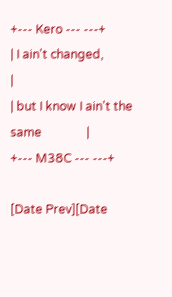+--- Kero --- ---+
| I ain't changed,                          |
| but I know I ain't the same               |
+--- M38C --- ---+

[Date Prev][Date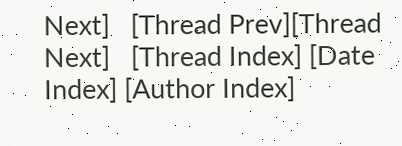Next]   [Thread Prev][Thread Next]   [Thread Index] [Date Index] [Author Index]